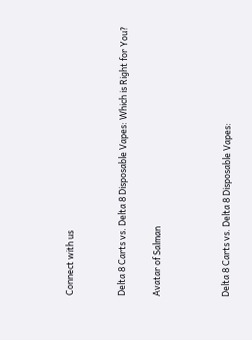Connect with us


Delta 8 Carts vs. Delta 8 Disposable Vapes: Which is Right for You?

Avatar of Salman



Delta 8 Carts vs. Delta 8 Disposable Vapes: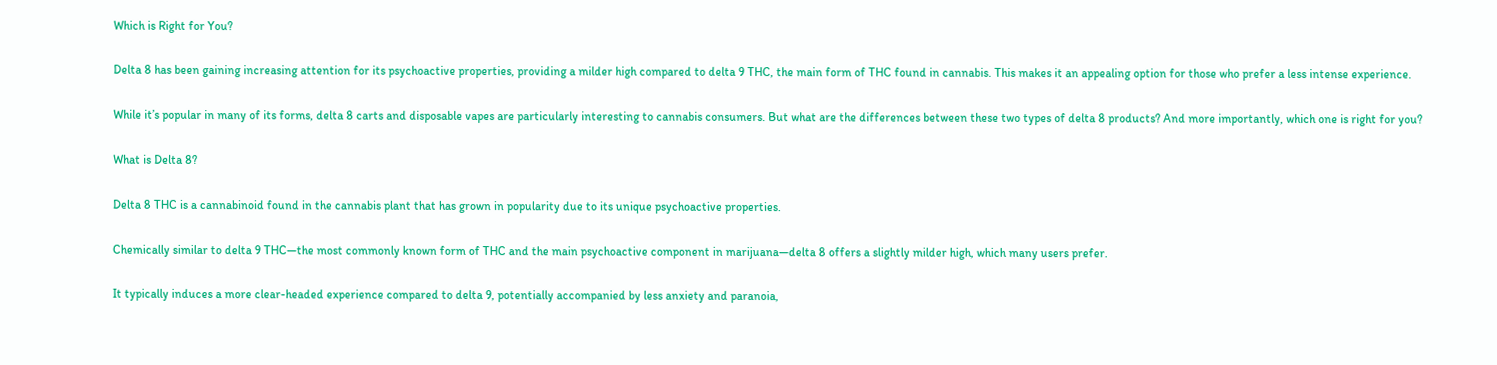Which is Right for You?

Delta 8 has been gaining increasing attention for its psychoactive properties, providing a milder high compared to delta 9 THC, the main form of THC found in cannabis. This makes it an appealing option for those who prefer a less intense experience.

While it’s popular in many of its forms, delta 8 carts and disposable vapes are particularly interesting to cannabis consumers. But what are the differences between these two types of delta 8 products? And more importantly, which one is right for you?

What is Delta 8?

Delta 8 THC is a cannabinoid found in the cannabis plant that has grown in popularity due to its unique psychoactive properties.

Chemically similar to delta 9 THC—the most commonly known form of THC and the main psychoactive component in marijuana—delta 8 offers a slightly milder high, which many users prefer.

It typically induces a more clear-headed experience compared to delta 9, potentially accompanied by less anxiety and paranoia,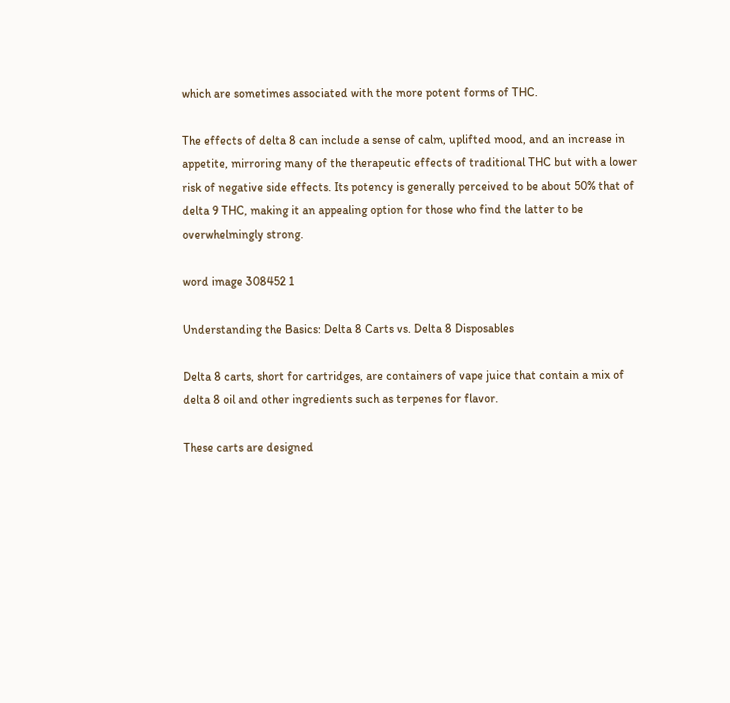which are sometimes associated with the more potent forms of THC.

The effects of delta 8 can include a sense of calm, uplifted mood, and an increase in appetite, mirroring many of the therapeutic effects of traditional THC but with a lower risk of negative side effects. Its potency is generally perceived to be about 50% that of delta 9 THC, making it an appealing option for those who find the latter to be overwhelmingly strong.

word image 308452 1

Understanding the Basics: Delta 8 Carts vs. Delta 8 Disposables

Delta 8 carts, short for cartridges, are containers of vape juice that contain a mix of delta 8 oil and other ingredients such as terpenes for flavor.

These carts are designed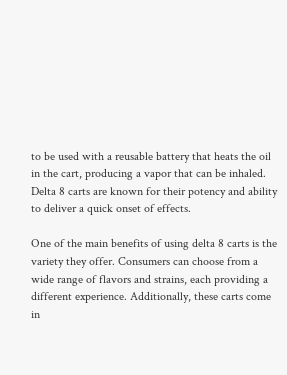to be used with a reusable battery that heats the oil in the cart, producing a vapor that can be inhaled. Delta 8 carts are known for their potency and ability to deliver a quick onset of effects.

One of the main benefits of using delta 8 carts is the variety they offer. Consumers can choose from a wide range of flavors and strains, each providing a different experience. Additionally, these carts come in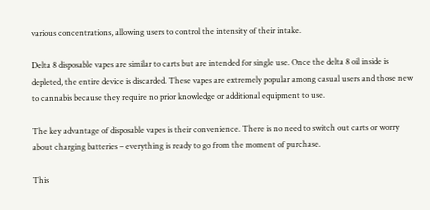various concentrations, allowing users to control the intensity of their intake.

Delta 8 disposable vapes are similar to carts but are intended for single use. Once the delta 8 oil inside is depleted, the entire device is discarded. These vapes are extremely popular among casual users and those new to cannabis because they require no prior knowledge or additional equipment to use.

The key advantage of disposable vapes is their convenience. There is no need to switch out carts or worry about charging batteries – everything is ready to go from the moment of purchase.

This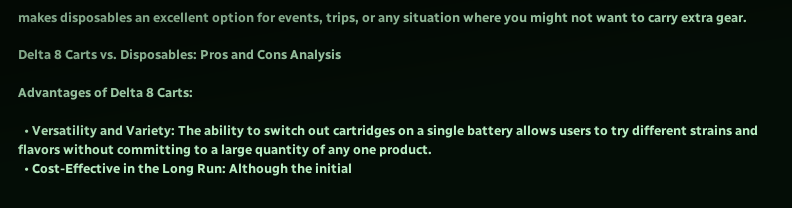makes disposables an excellent option for events, trips, or any situation where you might not want to carry extra gear.

Delta 8 Carts vs. Disposables: Pros and Cons Analysis

Advantages of Delta 8 Carts:

  • Versatility and Variety: The ability to switch out cartridges on a single battery allows users to try different strains and flavors without committing to a large quantity of any one product.
  • Cost-Effective in the Long Run: Although the initial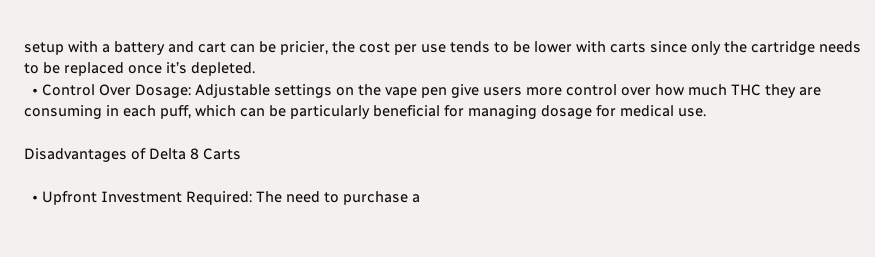setup with a battery and cart can be pricier, the cost per use tends to be lower with carts since only the cartridge needs to be replaced once it’s depleted.
  • Control Over Dosage: Adjustable settings on the vape pen give users more control over how much THC they are consuming in each puff, which can be particularly beneficial for managing dosage for medical use.

Disadvantages of Delta 8 Carts

  • Upfront Investment Required: The need to purchase a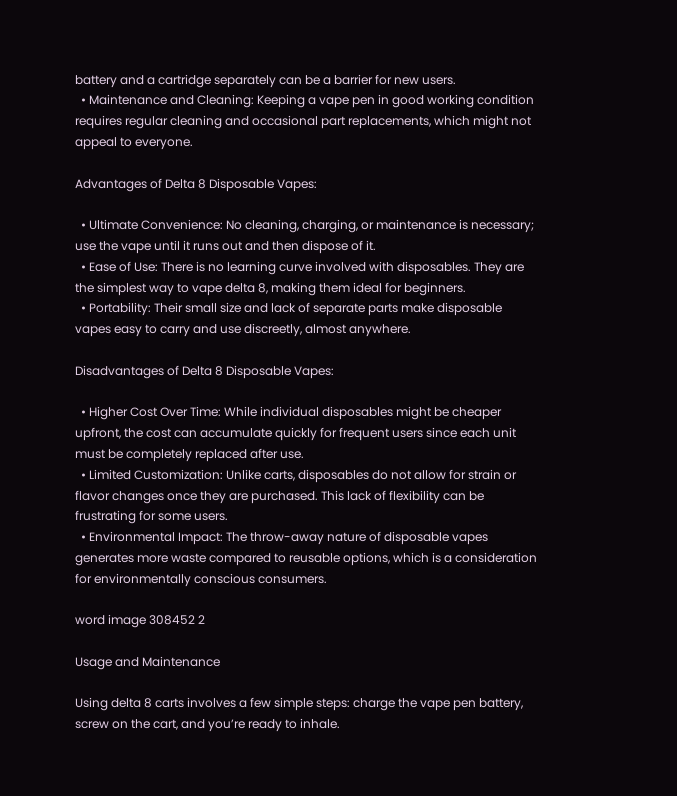battery and a cartridge separately can be a barrier for new users.
  • Maintenance and Cleaning: Keeping a vape pen in good working condition requires regular cleaning and occasional part replacements, which might not appeal to everyone.

Advantages of Delta 8 Disposable Vapes:

  • Ultimate Convenience: No cleaning, charging, or maintenance is necessary; use the vape until it runs out and then dispose of it.
  • Ease of Use: There is no learning curve involved with disposables. They are the simplest way to vape delta 8, making them ideal for beginners.
  • Portability: Their small size and lack of separate parts make disposable vapes easy to carry and use discreetly, almost anywhere.

Disadvantages of Delta 8 Disposable Vapes:

  • Higher Cost Over Time: While individual disposables might be cheaper upfront, the cost can accumulate quickly for frequent users since each unit must be completely replaced after use.
  • Limited Customization: Unlike carts, disposables do not allow for strain or flavor changes once they are purchased. This lack of flexibility can be frustrating for some users.
  • Environmental Impact: The throw-away nature of disposable vapes generates more waste compared to reusable options, which is a consideration for environmentally conscious consumers.

word image 308452 2

Usage and Maintenance

Using delta 8 carts involves a few simple steps: charge the vape pen battery, screw on the cart, and you’re ready to inhale.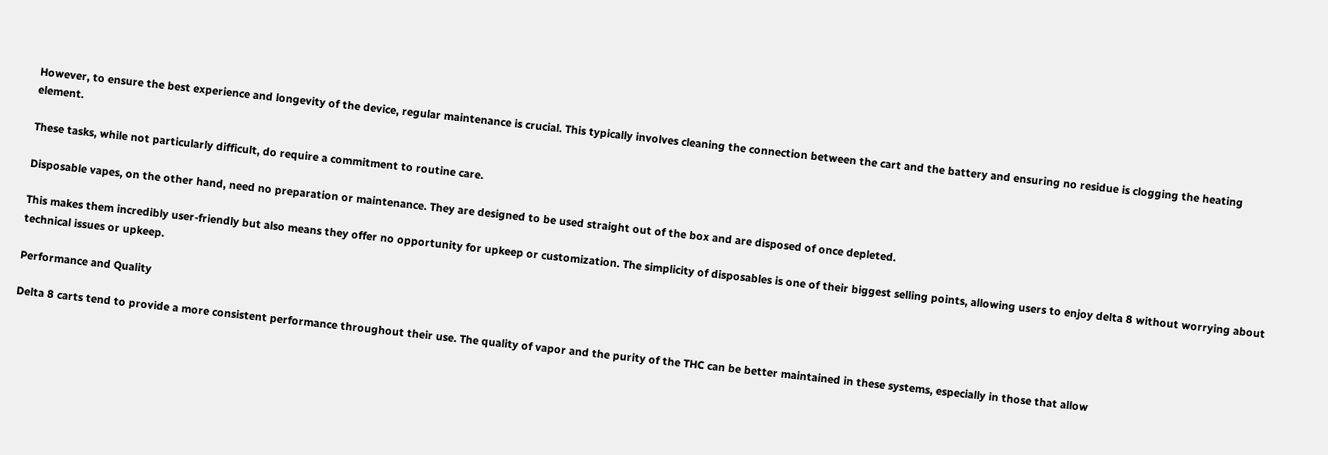However, to ensure the best experience and longevity of the device, regular maintenance is crucial. This typically involves cleaning the connection between the cart and the battery and ensuring no residue is clogging the heating element.

These tasks, while not particularly difficult, do require a commitment to routine care.

Disposable vapes, on the other hand, need no preparation or maintenance. They are designed to be used straight out of the box and are disposed of once depleted.

This makes them incredibly user-friendly but also means they offer no opportunity for upkeep or customization. The simplicity of disposables is one of their biggest selling points, allowing users to enjoy delta 8 without worrying about technical issues or upkeep.

Performance and Quality

Delta 8 carts tend to provide a more consistent performance throughout their use. The quality of vapor and the purity of the THC can be better maintained in these systems, especially in those that allow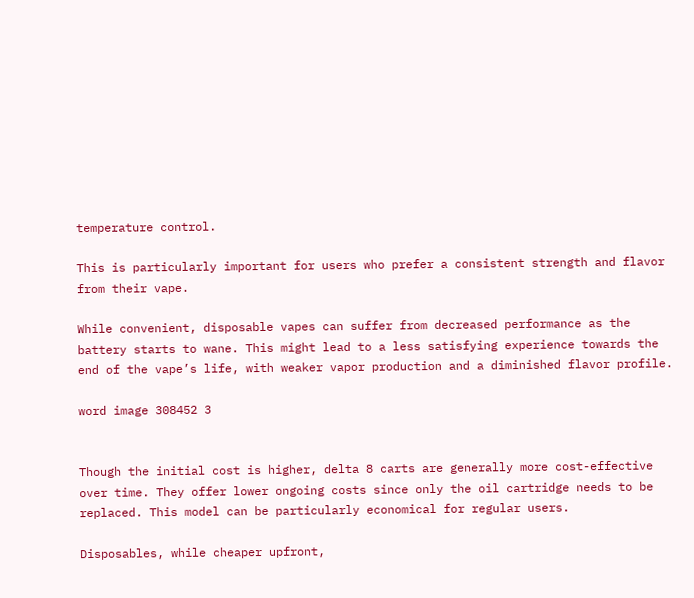temperature control.

This is particularly important for users who prefer a consistent strength and flavor from their vape.

While convenient, disposable vapes can suffer from decreased performance as the battery starts to wane. This might lead to a less satisfying experience towards the end of the vape’s life, with weaker vapor production and a diminished flavor profile.

word image 308452 3


Though the initial cost is higher, delta 8 carts are generally more cost-effective over time. They offer lower ongoing costs since only the oil cartridge needs to be replaced. This model can be particularly economical for regular users.

Disposables, while cheaper upfront,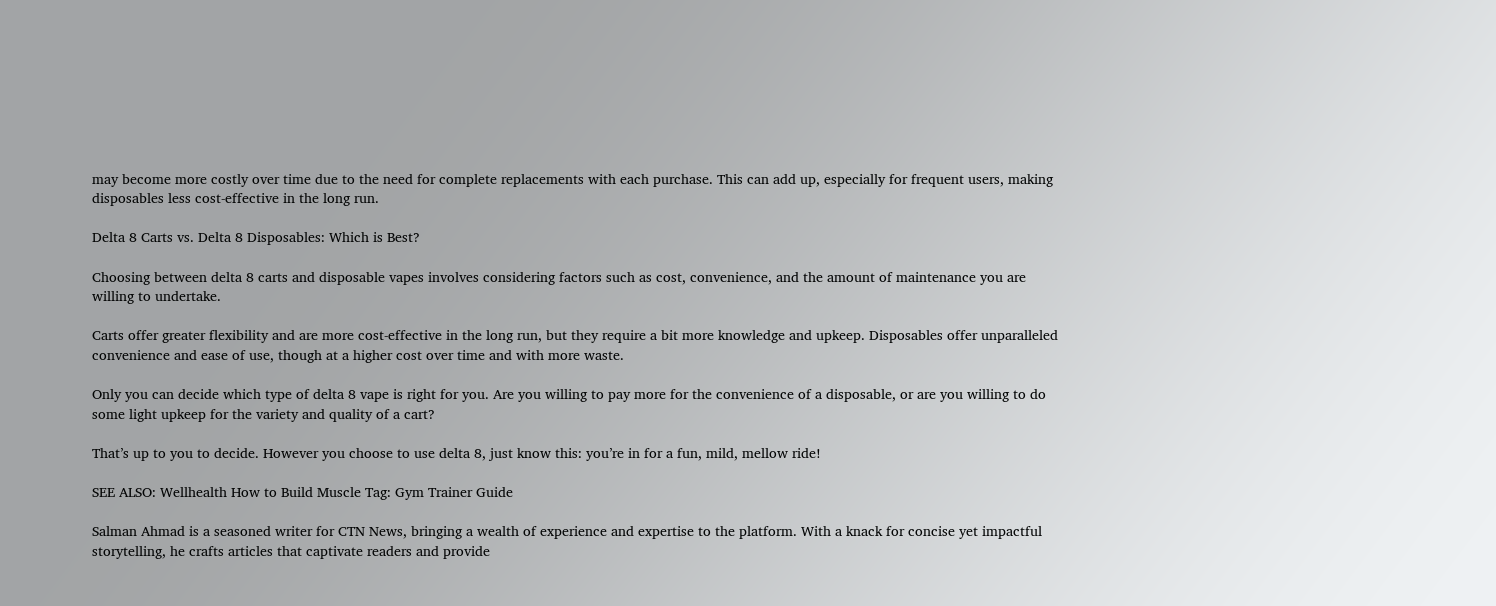may become more costly over time due to the need for complete replacements with each purchase. This can add up, especially for frequent users, making disposables less cost-effective in the long run.

Delta 8 Carts vs. Delta 8 Disposables: Which is Best?

Choosing between delta 8 carts and disposable vapes involves considering factors such as cost, convenience, and the amount of maintenance you are willing to undertake.

Carts offer greater flexibility and are more cost-effective in the long run, but they require a bit more knowledge and upkeep. Disposables offer unparalleled convenience and ease of use, though at a higher cost over time and with more waste.

Only you can decide which type of delta 8 vape is right for you. Are you willing to pay more for the convenience of a disposable, or are you willing to do some light upkeep for the variety and quality of a cart?

That’s up to you to decide. However you choose to use delta 8, just know this: you’re in for a fun, mild, mellow ride!

SEE ALSO: Wellhealth How to Build Muscle Tag: Gym Trainer Guide

Salman Ahmad is a seasoned writer for CTN News, bringing a wealth of experience and expertise to the platform. With a knack for concise yet impactful storytelling, he crafts articles that captivate readers and provide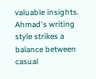valuable insights. Ahmad's writing style strikes a balance between casual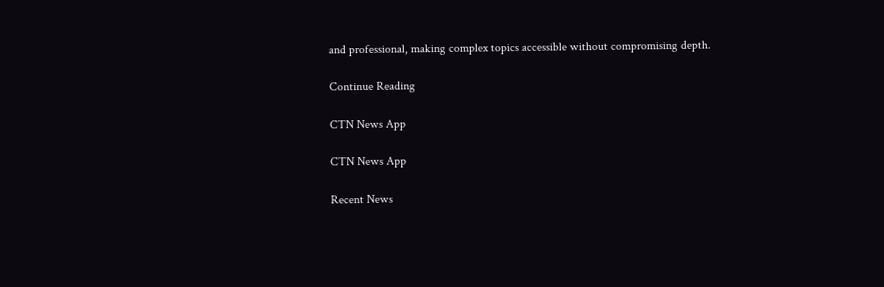and professional, making complex topics accessible without compromising depth.

Continue Reading

CTN News App

CTN News App

Recent News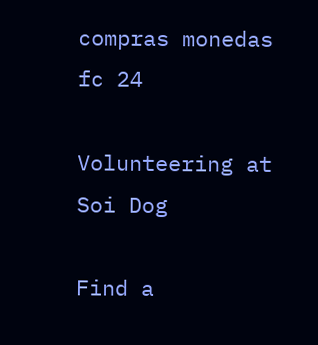compras monedas fc 24

Volunteering at Soi Dog

Find a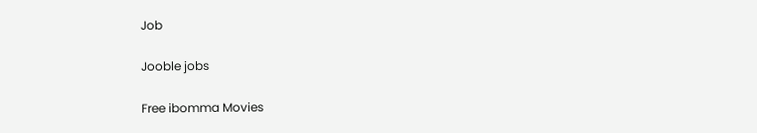Job

Jooble jobs

Free ibomma Movies